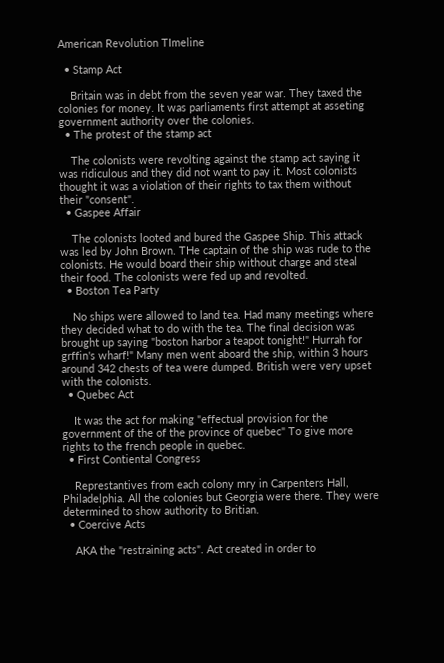American Revolution TImeline

  • Stamp Act

    Britain was in debt from the seven year war. They taxed the colonies for money. It was parliaments first attempt at asseting government authority over the colonies.
  • The protest of the stamp act

    The colonists were revolting against the stamp act saying it was ridiculous and they did not want to pay it. Most colonists thought it was a violation of their rights to tax them without their "consent".
  • Gaspee Affair

    The colonists looted and bured the Gaspee Ship. This attack was led by John Brown. THe captain of the ship was rude to the colonists. He would board their ship without charge and steal their food. The colonists were fed up and revolted.
  • Boston Tea Party

    No ships were allowed to land tea. Had many meetings where they decided what to do with the tea. The final decision was brought up saying "boston harbor a teapot tonight!" Hurrah for grffin's wharf!" Many men went aboard the ship, within 3 hours around 342 chests of tea were dumped. British were very upset with the colonists.
  • Quebec Act

    It was the act for making "effectual provision for the government of the of the province of quebec" To give more rights to the french people in quebec.
  • First Contiental Congress

    Represtantives from each colony mry in Carpenters Hall, Philadelphia. All the colonies but Georgia were there. They were determined to show authority to Britian.
  • Coercive Acts

    AKA the "restraining acts". Act created in order to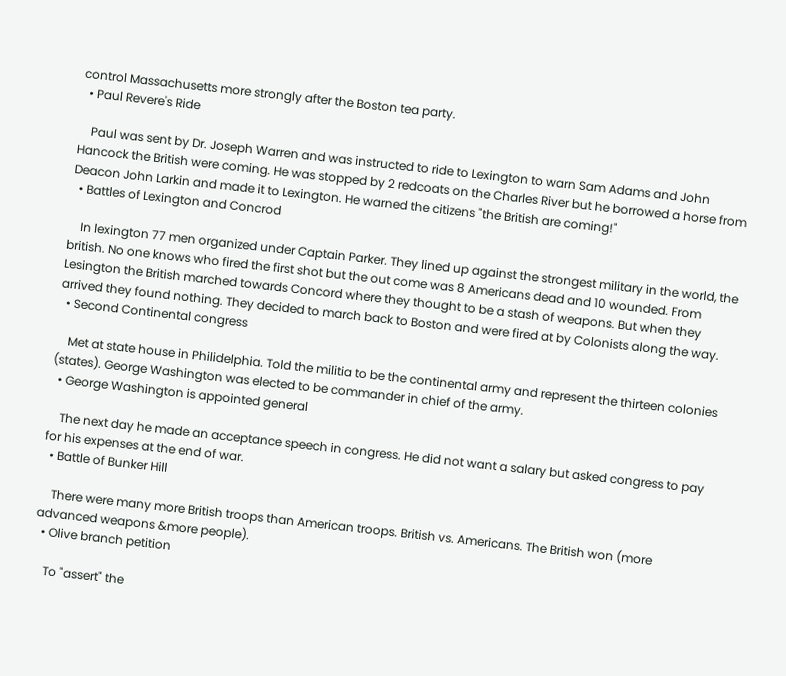control Massachusetts more strongly after the Boston tea party.
  • Paul Revere's Ride

    Paul was sent by Dr. Joseph Warren and was instructed to ride to Lexington to warn Sam Adams and John Hancock the British were coming. He was stopped by 2 redcoats on the Charles River but he borrowed a horse from Deacon John Larkin and made it to Lexington. He warned the citizens "the British are coming!"
  • Battles of Lexington and Concrod

    In lexington 77 men organized under Captain Parker. They lined up against the strongest military in the world, the british. No one knows who fired the first shot but the out come was 8 Americans dead and 10 wounded. From Lesington the British marched towards Concord where they thought to be a stash of weapons. But when they arrived they found nothing. They decided to march back to Boston and were fired at by Colonists along the way.
  • Second Continental congress

    Met at state house in Philidelphia. Told the militia to be the continental army and represent the thirteen colonies (states). George Washington was elected to be commander in chief of the army.
  • George Washington is appointed general

    The next day he made an acceptance speech in congress. He did not want a salary but asked congress to pay for his expenses at the end of war.
  • Battle of Bunker Hill

    There were many more British troops than American troops. British vs. Americans. The British won (more advanced weapons &more people).
  • Olive branch petition

    To "assert" the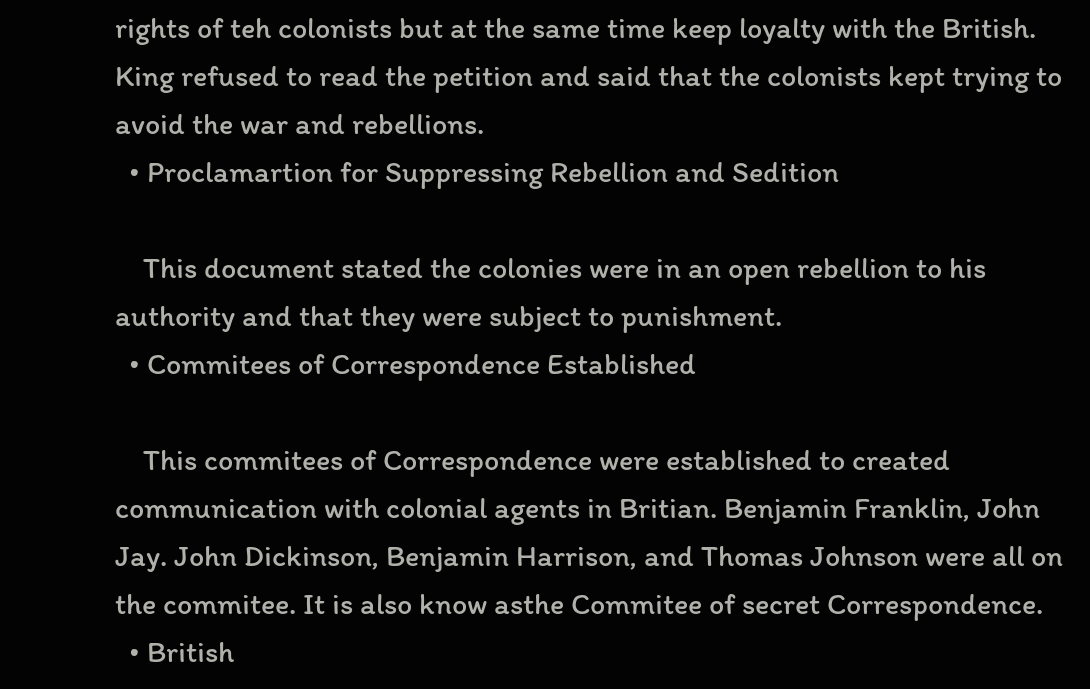rights of teh colonists but at the same time keep loyalty with the British. King refused to read the petition and said that the colonists kept trying to avoid the war and rebellions.
  • Proclamartion for Suppressing Rebellion and Sedition

    This document stated the colonies were in an open rebellion to his authority and that they were subject to punishment.
  • Commitees of Correspondence Established

    This commitees of Correspondence were established to created communication with colonial agents in Britian. Benjamin Franklin, John Jay. John Dickinson, Benjamin Harrison, and Thomas Johnson were all on the commitee. It is also know asthe Commitee of secret Correspondence.
  • British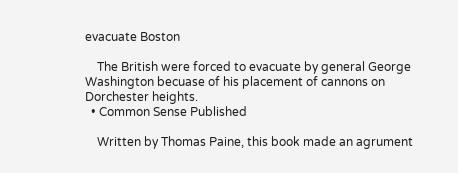evacuate Boston

    The British were forced to evacuate by general George Washington becuase of his placement of cannons on Dorchester heights.
  • Common Sense Published

    Written by Thomas Paine, this book made an agrument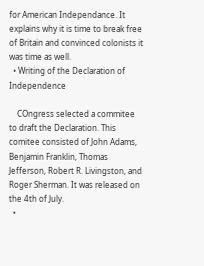for American Independance. It explains why it is time to break free of Britain and convinced colonists it was time as well.
  • Writing of the Declaration of Independence

    COngress selected a commitee to draft the Declaration. This comitee consisted of John Adams, Benjamin Franklin, Thomas Jefferson, Robert R. Livingston, and Roger Sherman. It was released on the 4th of July.
  •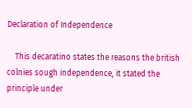Declaration of Independence

    This decaratino states the reasons the british colnies sough independence, it stated the principle under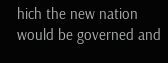hich the new nation would be governed and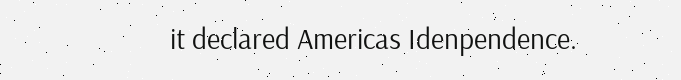it declared Americas Idenpendence.